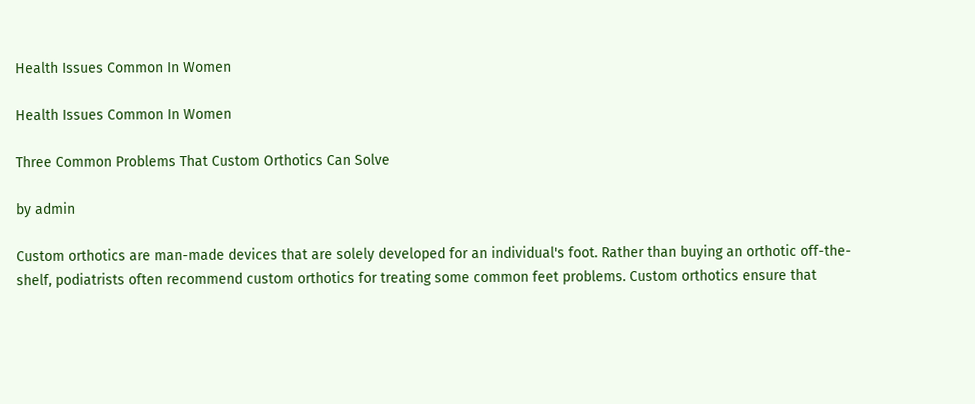Health Issues Common In Women

Health Issues Common In Women

Three Common Problems That Custom Orthotics Can Solve

by admin

Custom orthotics are man-made devices that are solely developed for an individual's foot. Rather than buying an orthotic off-the-shelf, podiatrists often recommend custom orthotics for treating some common feet problems. Custom orthotics ensure that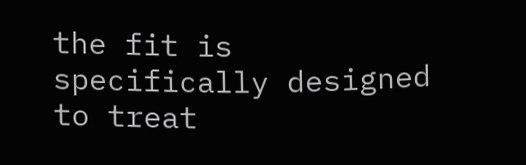the fit is specifically designed to treat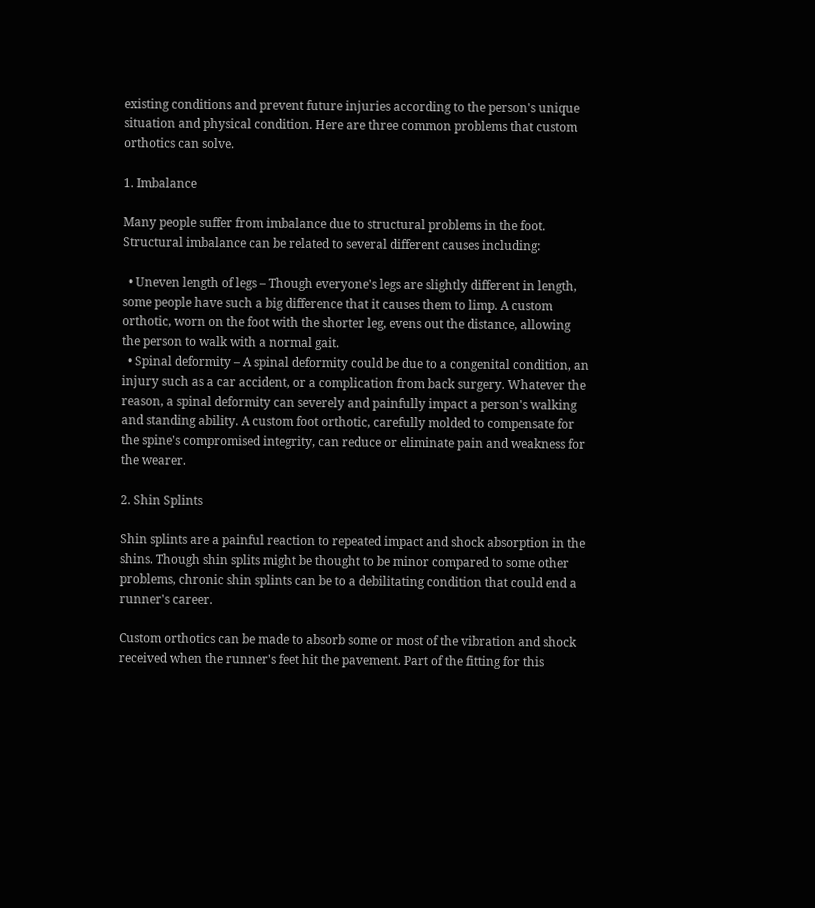existing conditions and prevent future injuries according to the person's unique situation and physical condition. Here are three common problems that custom orthotics can solve.

1. Imbalance

Many people suffer from imbalance due to structural problems in the foot. Structural imbalance can be related to several different causes including:

  • Uneven length of legs – Though everyone's legs are slightly different in length, some people have such a big difference that it causes them to limp. A custom orthotic, worn on the foot with the shorter leg, evens out the distance, allowing the person to walk with a normal gait.
  • Spinal deformity – A spinal deformity could be due to a congenital condition, an injury such as a car accident, or a complication from back surgery. Whatever the reason, a spinal deformity can severely and painfully impact a person's walking and standing ability. A custom foot orthotic, carefully molded to compensate for the spine's compromised integrity, can reduce or eliminate pain and weakness for the wearer.

2. Shin Splints

Shin splints are a painful reaction to repeated impact and shock absorption in the shins. Though shin splits might be thought to be minor compared to some other problems, chronic shin splints can be to a debilitating condition that could end a runner's career.

Custom orthotics can be made to absorb some or most of the vibration and shock received when the runner's feet hit the pavement. Part of the fitting for this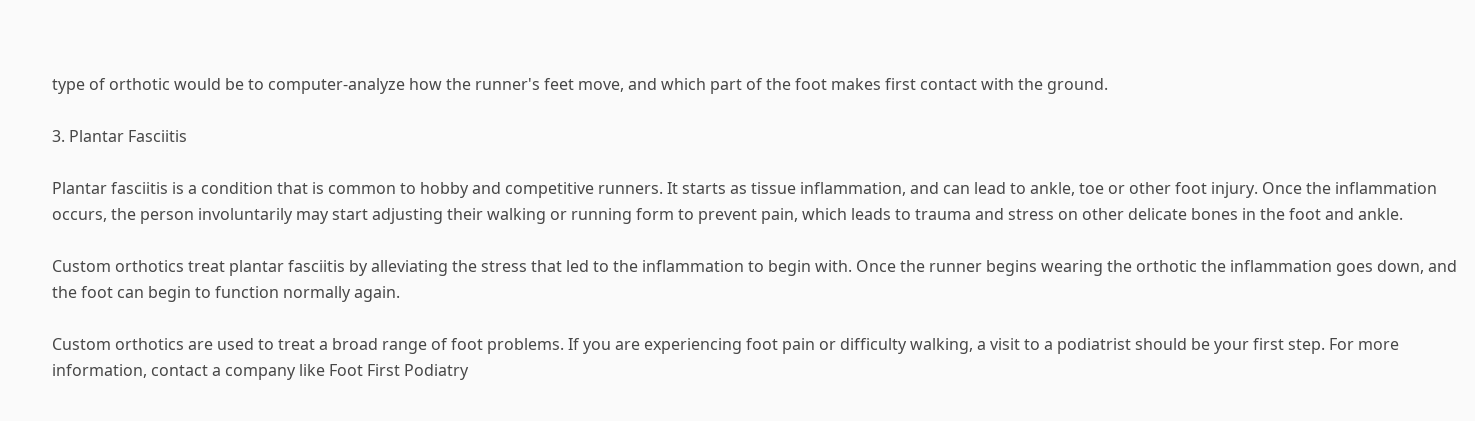type of orthotic would be to computer-analyze how the runner's feet move, and which part of the foot makes first contact with the ground.

3. Plantar Fasciitis

Plantar fasciitis is a condition that is common to hobby and competitive runners. It starts as tissue inflammation, and can lead to ankle, toe or other foot injury. Once the inflammation occurs, the person involuntarily may start adjusting their walking or running form to prevent pain, which leads to trauma and stress on other delicate bones in the foot and ankle.

Custom orthotics treat plantar fasciitis by alleviating the stress that led to the inflammation to begin with. Once the runner begins wearing the orthotic the inflammation goes down, and the foot can begin to function normally again.

Custom orthotics are used to treat a broad range of foot problems. If you are experiencing foot pain or difficulty walking, a visit to a podiatrist should be your first step. For more information, contact a company like Foot First Podiatry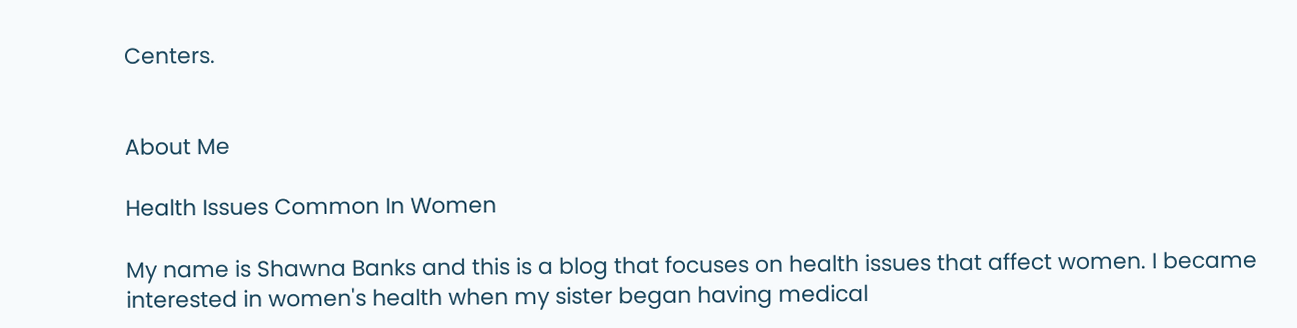Centers.


About Me

Health Issues Common In Women

My name is Shawna Banks and this is a blog that focuses on health issues that affect women. I became interested in women's health when my sister began having medical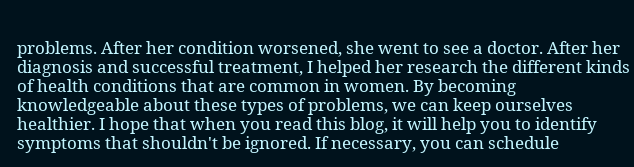problems. After her condition worsened, she went to see a doctor. After her diagnosis and successful treatment, I helped her research the different kinds of health conditions that are common in women. By becoming knowledgeable about these types of problems, we can keep ourselves healthier. I hope that when you read this blog, it will help you to identify symptoms that shouldn't be ignored. If necessary, you can schedule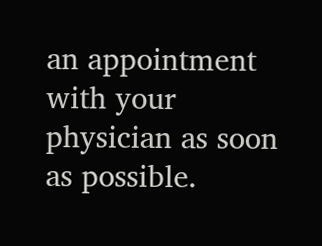an appointment with your physician as soon as possible.